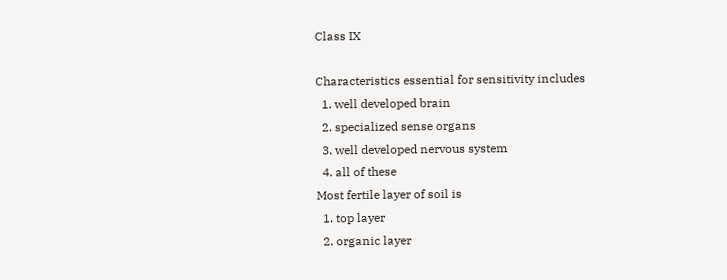Class IX

Characteristics essential for sensitivity includes
  1. well developed brain
  2. specialized sense organs
  3. well developed nervous system
  4. all of these
Most fertile layer of soil is
  1. top layer
  2. organic layer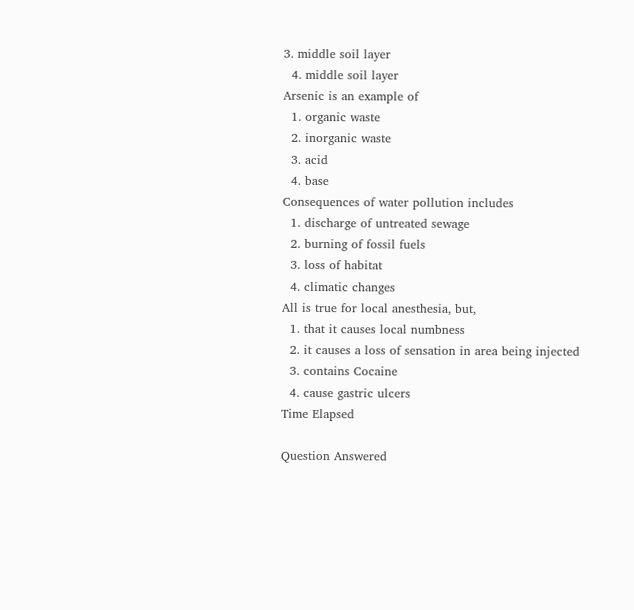3. middle soil layer
  4. middle soil layer
Arsenic is an example of
  1. organic waste
  2. inorganic waste
  3. acid
  4. base
Consequences of water pollution includes
  1. discharge of untreated sewage
  2. burning of fossil fuels
  3. loss of habitat
  4. climatic changes
All is true for local anesthesia, but,
  1. that it causes local numbness
  2. it causes a loss of sensation in area being injected
  3. contains Cocaine
  4. cause gastric ulcers
Time Elapsed

Question Answered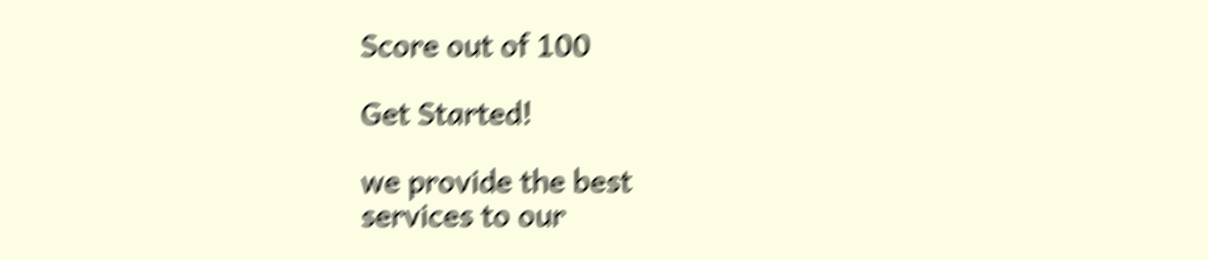Score out of 100

Get Started!

we provide the best
services to our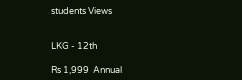students Views


LKG - 12th

Rs 1,999  Annual